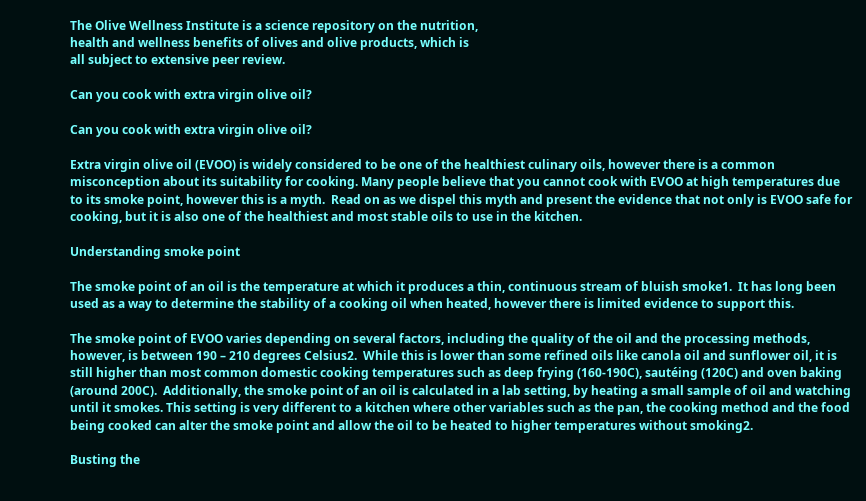The Olive Wellness Institute is a science repository on the nutrition,
health and wellness benefits of olives and olive products, which is
all subject to extensive peer review.

Can you cook with extra virgin olive oil?

Can you cook with extra virgin olive oil?

Extra virgin olive oil (EVOO) is widely considered to be one of the healthiest culinary oils, however there is a common misconception about its suitability for cooking. Many people believe that you cannot cook with EVOO at high temperatures due to its smoke point, however this is a myth.  Read on as we dispel this myth and present the evidence that not only is EVOO safe for cooking, but it is also one of the healthiest and most stable oils to use in the kitchen.

Understanding smoke point

The smoke point of an oil is the temperature at which it produces a thin, continuous stream of bluish smoke1.  It has long been used as a way to determine the stability of a cooking oil when heated, however there is limited evidence to support this.

The smoke point of EVOO varies depending on several factors, including the quality of the oil and the processing methods, however, is between 190 – 210 degrees Celsius2.  While this is lower than some refined oils like canola oil and sunflower oil, it is still higher than most common domestic cooking temperatures such as deep frying (160-190C), sautéing (120C) and oven baking (around 200C).  Additionally, the smoke point of an oil is calculated in a lab setting, by heating a small sample of oil and watching until it smokes. This setting is very different to a kitchen where other variables such as the pan, the cooking method and the food being cooked can alter the smoke point and allow the oil to be heated to higher temperatures without smoking2.

Busting the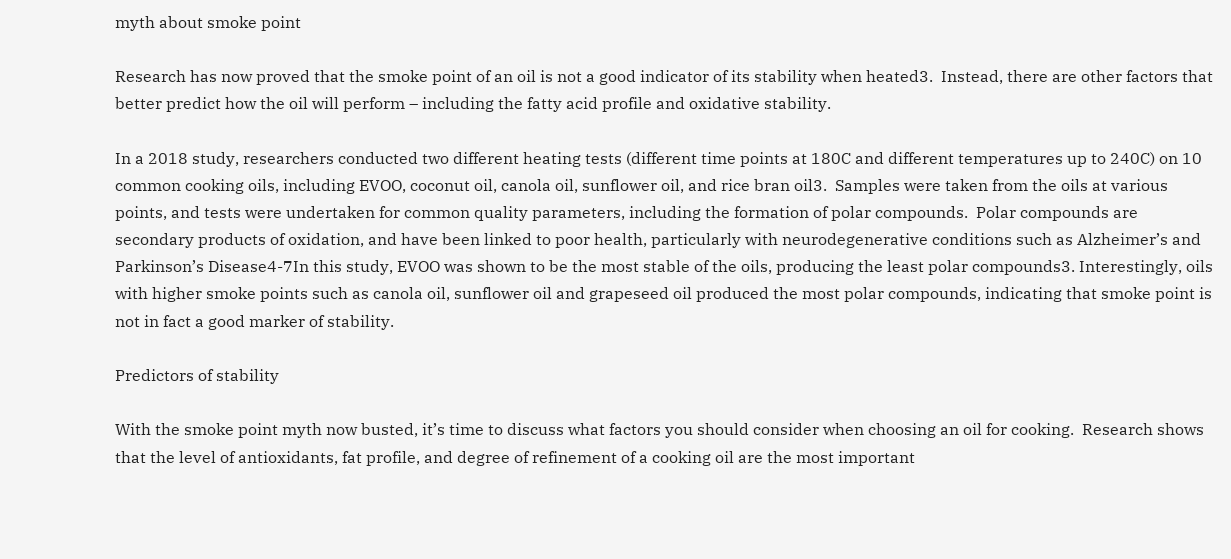myth about smoke point

Research has now proved that the smoke point of an oil is not a good indicator of its stability when heated3.  Instead, there are other factors that better predict how the oil will perform – including the fatty acid profile and oxidative stability.

In a 2018 study, researchers conducted two different heating tests (different time points at 180C and different temperatures up to 240C) on 10 common cooking oils, including EVOO, coconut oil, canola oil, sunflower oil, and rice bran oil3.  Samples were taken from the oils at various points, and tests were undertaken for common quality parameters, including the formation of polar compounds.  Polar compounds are secondary products of oxidation, and have been linked to poor health, particularly with neurodegenerative conditions such as Alzheimer’s and Parkinson’s Disease4-7In this study, EVOO was shown to be the most stable of the oils, producing the least polar compounds3. Interestingly, oils with higher smoke points such as canola oil, sunflower oil and grapeseed oil produced the most polar compounds, indicating that smoke point is not in fact a good marker of stability.

Predictors of stability

With the smoke point myth now busted, it’s time to discuss what factors you should consider when choosing an oil for cooking.  Research shows that the level of antioxidants, fat profile, and degree of refinement of a cooking oil are the most important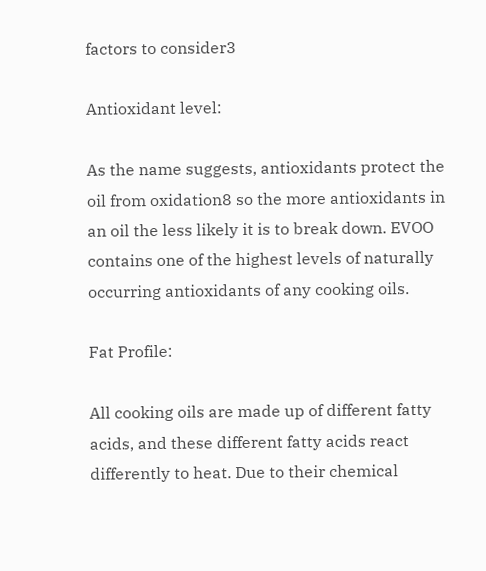factors to consider3

Antioxidant level:

As the name suggests, antioxidants protect the oil from oxidation8 so the more antioxidants in an oil the less likely it is to break down. EVOO contains one of the highest levels of naturally occurring antioxidants of any cooking oils.

Fat Profile:

All cooking oils are made up of different fatty acids, and these different fatty acids react differently to heat. Due to their chemical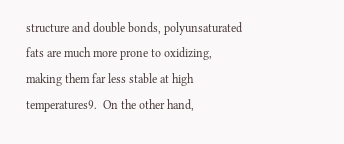structure and double bonds, polyunsaturated fats are much more prone to oxidizing, making them far less stable at high temperatures9.  On the other hand,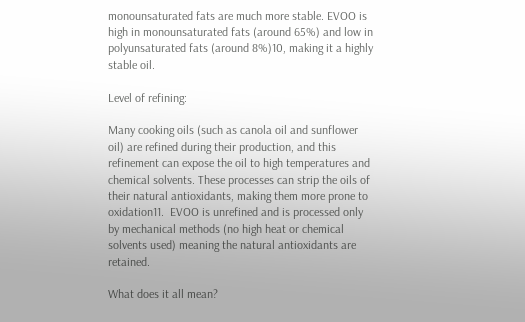monounsaturated fats are much more stable. EVOO is high in monounsaturated fats (around 65%) and low in polyunsaturated fats (around 8%)10, making it a highly stable oil.

Level of refining:

Many cooking oils (such as canola oil and sunflower oil) are refined during their production, and this refinement can expose the oil to high temperatures and chemical solvents. These processes can strip the oils of their natural antioxidants, making them more prone to oxidation11.  EVOO is unrefined and is processed only by mechanical methods (no high heat or chemical solvents used) meaning the natural antioxidants are retained.

What does it all mean?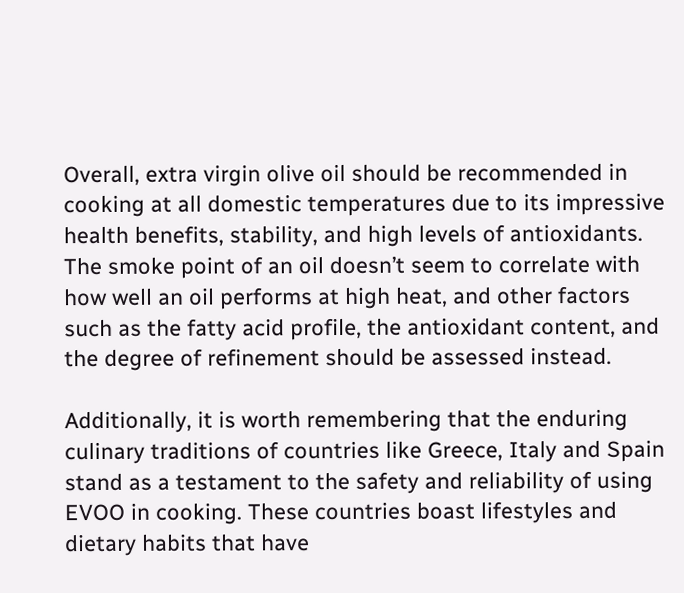Overall, extra virgin olive oil should be recommended in cooking at all domestic temperatures due to its impressive health benefits, stability, and high levels of antioxidants.  The smoke point of an oil doesn’t seem to correlate with how well an oil performs at high heat, and other factors such as the fatty acid profile, the antioxidant content, and the degree of refinement should be assessed instead.

Additionally, it is worth remembering that the enduring culinary traditions of countries like Greece, Italy and Spain stand as a testament to the safety and reliability of using EVOO in cooking. These countries boast lifestyles and dietary habits that have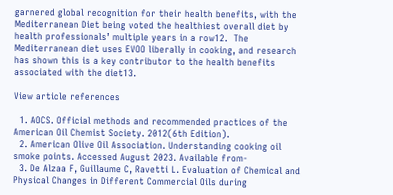garnered global recognition for their health benefits, with the Mediterranean Diet being voted the healthiest overall diet by health professionals’ multiple years in a row12.  The Mediterranean diet uses EVOO liberally in cooking, and research has shown this is a key contributor to the health benefits associated with the diet13.

View article references

  1. AOCS. Official methods and recommended practices of the American Oil Chemist Society. 2012(6th Edition).
  2. American Olive Oil Association. Understanding cooking oil smoke points. Accessed August 2023. Available from-
  3. De Alzaa F, Guillaume C, Ravetti L. Evaluation of Chemical and Physical Changes in Different Commercial Oils during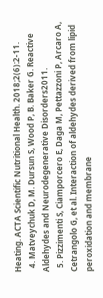Heating. ACTA Scientific Nutritional Health. 2018;2(6):2-11.
  4. Matveychuk D, M. Dursun S, Wood P, B. Baker G. Reactive Aldehydes and Neurodegenerative Disorders2011.
  5. Pizzimenti S, Ciamporcero E, Daga M, Pettazzoni P, Arcaro A, Cetrangolo G, et al. Interaction of aldehydes derived from lipid peroxidation and membrane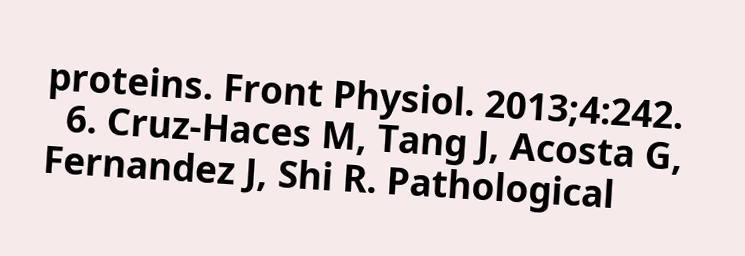proteins. Front Physiol. 2013;4:242.
  6. Cruz-Haces M, Tang J, Acosta G, Fernandez J, Shi R. Pathological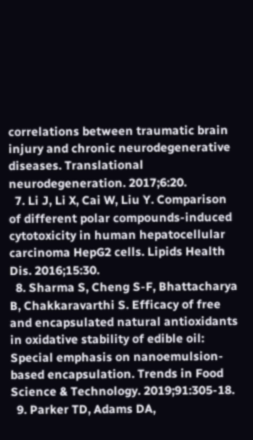correlations between traumatic brain injury and chronic neurodegenerative diseases. Translational neurodegeneration. 2017;6:20.
  7. Li J, Li X, Cai W, Liu Y. Comparison of different polar compounds-induced cytotoxicity in human hepatocellular carcinoma HepG2 cells. Lipids Health Dis. 2016;15:30.
  8. Sharma S, Cheng S-F, Bhattacharya B, Chakkaravarthi S. Efficacy of free and encapsulated natural antioxidants in oxidative stability of edible oil: Special emphasis on nanoemulsion-based encapsulation. Trends in Food Science & Technology. 2019;91:305-18.
  9. Parker TD, Adams DA,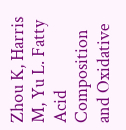Zhou K, Harris M, Yu L. Fatty Acid Composition and Oxidative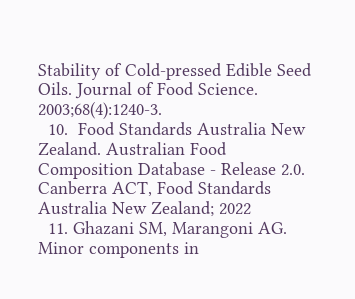Stability of Cold-pressed Edible Seed Oils. Journal of Food Science. 2003;68(4):1240-3.
  10.  Food Standards Australia New Zealand. Australian Food Composition Database - Release 2.0. Canberra ACT, Food Standards Australia New Zealand; 2022
  11. Ghazani SM, Marangoni AG. Minor components in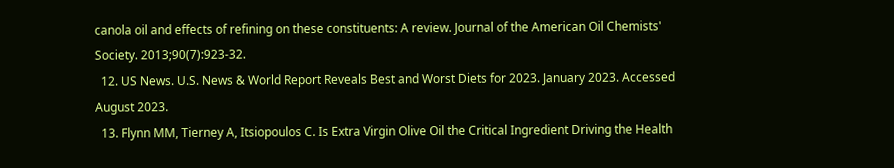canola oil and effects of refining on these constituents: A review. Journal of the American Oil Chemists' Society. 2013;90(7):923-32.
  12. US News. U.S. News & World Report Reveals Best and Worst Diets for 2023. January 2023. Accessed August 2023.
  13. Flynn MM, Tierney A, Itsiopoulos C. Is Extra Virgin Olive Oil the Critical Ingredient Driving the Health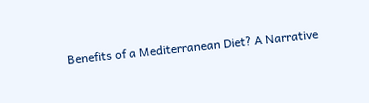Benefits of a Mediterranean Diet? A Narrative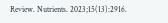Review. Nutrients. 2023;15(13):2916.